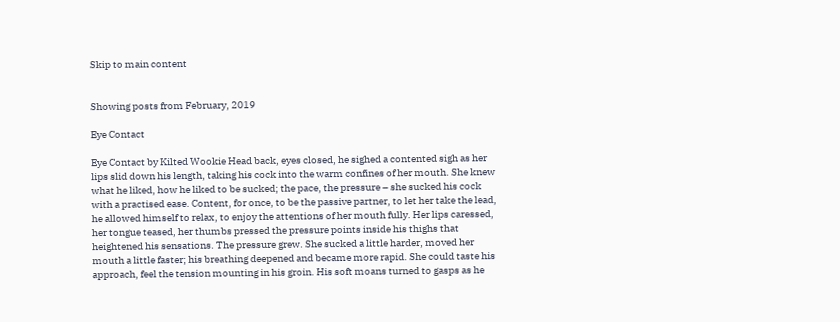Skip to main content


Showing posts from February, 2019

Eye Contact

Eye Contact by Kilted Wookie Head back, eyes closed, he sighed a contented sigh as her lips slid down his length, taking his cock into the warm confines of her mouth. She knew what he liked, how he liked to be sucked; the pace, the pressure – she sucked his cock with a practised ease. Content, for once, to be the passive partner, to let her take the lead, he allowed himself to relax, to enjoy the attentions of her mouth fully. Her lips caressed, her tongue teased, her thumbs pressed the pressure points inside his thighs that heightened his sensations. The pressure grew. She sucked a little harder, moved her mouth a little faster; his breathing deepened and became more rapid. She could taste his approach, feel the tension mounting in his groin. His soft moans turned to gasps as he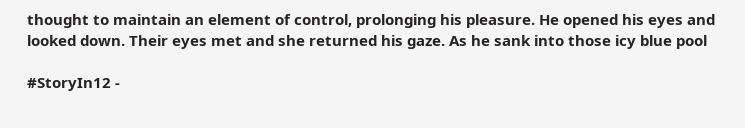thought to maintain an element of control, prolonging his pleasure. He opened his eyes and looked down. Their eyes met and she returned his gaze. As he sank into those icy blue pool

#StoryIn12 -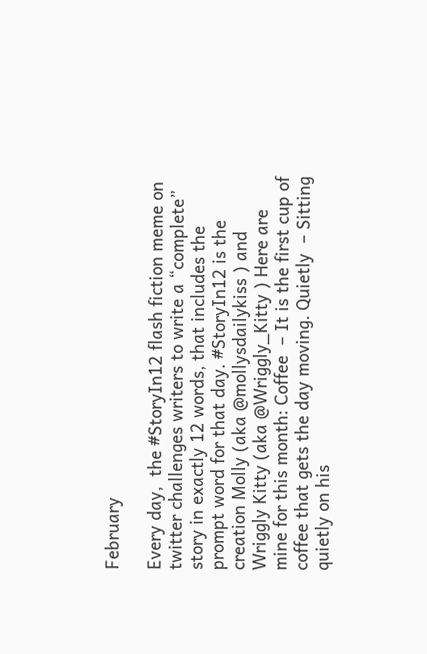February

Every day,  the #StoryIn12 flash fiction meme on twitter challenges writers to write a “complete” story in exactly 12 words, that includes the prompt word for that day. #StoryIn12 is the creation Molly (aka @mollysdailykiss ) and  Wriggly Kitty (aka @Wriggly_Kitty ) Here are mine for this month: Coffee  – It is the first cup of coffee that gets the day moving. Quietly  – Sitting quietly on his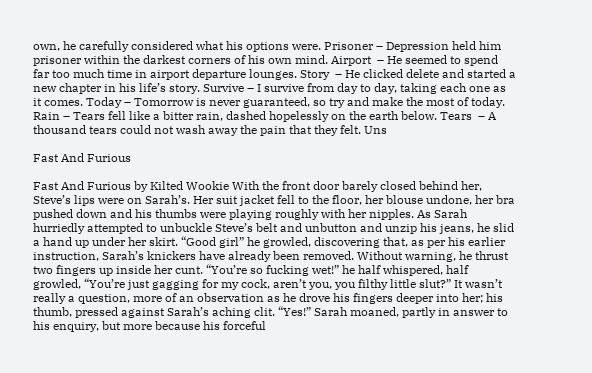own, he carefully considered what his options were. Prisoner – Depression held him prisoner within the darkest corners of his own mind. Airport  – He seemed to spend far too much time in airport departure lounges. Story  – He clicked delete and started a new chapter in his life’s story. Survive – I survive from day to day, taking each one as it comes. Today – Tomorrow is never guaranteed, so try and make the most of today. Rain – Tears fell like a bitter rain, dashed hopelessly on the earth below. Tears  – A thousand tears could not wash away the pain that they felt. Uns

Fast And Furious

Fast And Furious by Kilted Wookie With the front door barely closed behind her, Steve’s lips were on Sarah’s. Her suit jacket fell to the floor, her blouse undone, her bra pushed down and his thumbs were playing roughly with her nipples. As Sarah hurriedly attempted to unbuckle Steve’s belt and unbutton and unzip his jeans, he slid a hand up under her skirt. “Good girl” he growled, discovering that, as per his earlier instruction, Sarah’s knickers have already been removed. Without warning, he thrust two fingers up inside her cunt. “You’re so fucking wet!” he half whispered, half growled, “You’re just gagging for my cock, aren’t you, you filthy little slut?” It wasn’t really a question, more of an observation as he drove his fingers deeper into her; his thumb, pressed against Sarah’s aching clit. “Yes!” Sarah moaned, partly in answer to his enquiry, but more because his forceful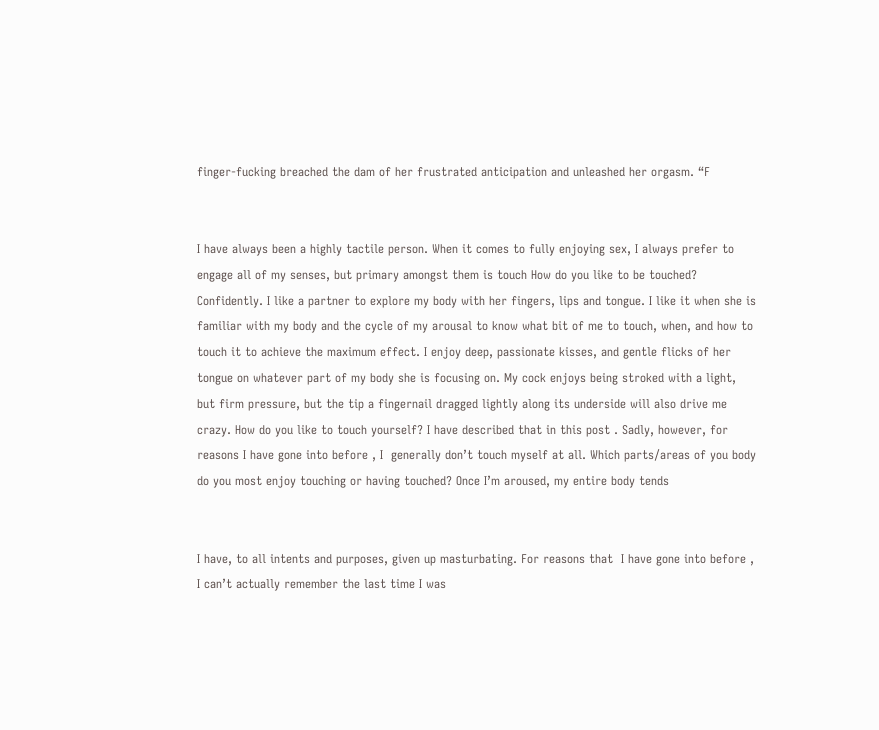finger-fucking breached the dam of her frustrated anticipation and unleashed her orgasm. “F


I have always been a highly tactile person. When it comes to fully enjoying sex, I always prefer to engage all of my senses, but primary amongst them is touch How do you like to be touched?   Confidently. I like a partner to explore my body with her fingers, lips and tongue. I like it when she is familiar with my body and the cycle of my arousal to know what bit of me to touch, when, and how to touch it to achieve the maximum effect. I enjoy deep, passionate kisses, and gentle flicks of her tongue on whatever part of my body she is focusing on. My cock enjoys being stroked with a light, but firm pressure, but the tip a fingernail dragged lightly along its underside will also drive me crazy. How do you like to touch yourself? I have described that in this post . Sadly, however, for reasons I have gone into before , I  generally don’t touch myself at all. Which parts/areas of you body do you most enjoy touching or having touched? Once I’m aroused, my entire body tends


I have, to all intents and purposes, given up masturbating. For reasons that  I have gone into before , I can’t actually remember the last time I was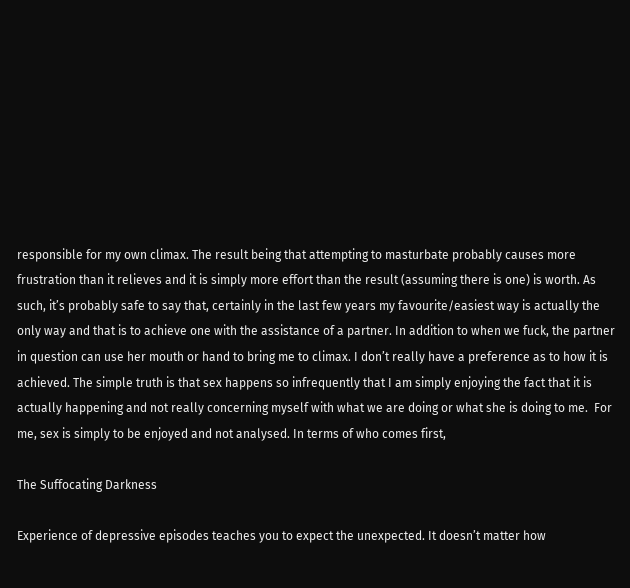responsible for my own climax. The result being that attempting to masturbate probably causes more frustration than it relieves and it is simply more effort than the result (assuming there is one) is worth. As such, it’s probably safe to say that, certainly in the last few years my favourite/easiest way is actually the only way and that is to achieve one with the assistance of a partner. In addition to when we fuck, the partner in question can use her mouth or hand to bring me to climax. I don’t really have a preference as to how it is achieved. The simple truth is that sex happens so infrequently that I am simply enjoying the fact that it is actually happening and not really concerning myself with what we are doing or what she is doing to me.  For me, sex is simply to be enjoyed and not analysed. In terms of who comes first,

The Suffocating Darkness

Experience of depressive episodes teaches you to expect the unexpected. It doesn’t matter how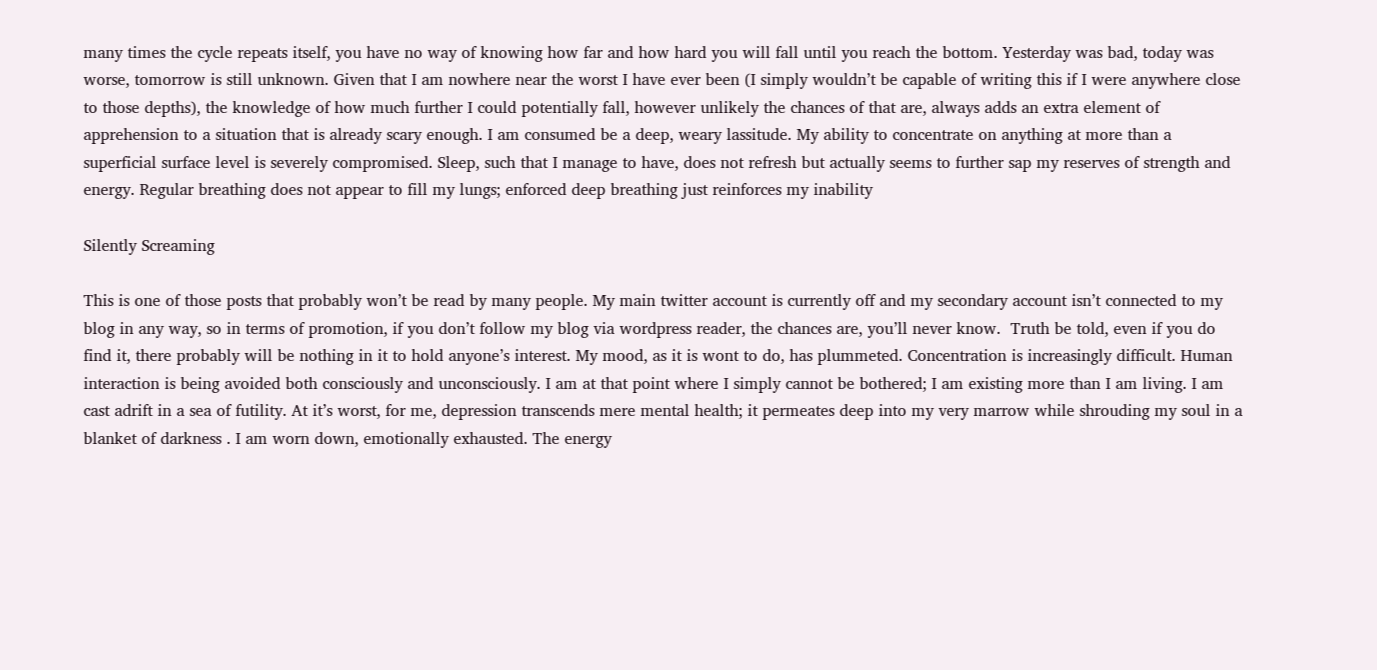many times the cycle repeats itself, you have no way of knowing how far and how hard you will fall until you reach the bottom. Yesterday was bad, today was worse, tomorrow is still unknown. Given that I am nowhere near the worst I have ever been (I simply wouldn’t be capable of writing this if I were anywhere close to those depths), the knowledge of how much further I could potentially fall, however unlikely the chances of that are, always adds an extra element of apprehension to a situation that is already scary enough. I am consumed be a deep, weary lassitude. My ability to concentrate on anything at more than a superficial surface level is severely compromised. Sleep, such that I manage to have, does not refresh but actually seems to further sap my reserves of strength and energy. Regular breathing does not appear to fill my lungs; enforced deep breathing just reinforces my inability

Silently Screaming

This is one of those posts that probably won’t be read by many people. My main twitter account is currently off and my secondary account isn’t connected to my blog in any way, so in terms of promotion, if you don’t follow my blog via wordpress reader, the chances are, you’ll never know.  Truth be told, even if you do find it, there probably will be nothing in it to hold anyone’s interest. My mood, as it is wont to do, has plummeted. Concentration is increasingly difficult. Human interaction is being avoided both consciously and unconsciously. I am at that point where I simply cannot be bothered; I am existing more than I am living. I am cast adrift in a sea of futility. At it’s worst, for me, depression transcends mere mental health; it permeates deep into my very marrow while shrouding my soul in a blanket of darkness . I am worn down, emotionally exhausted. The energy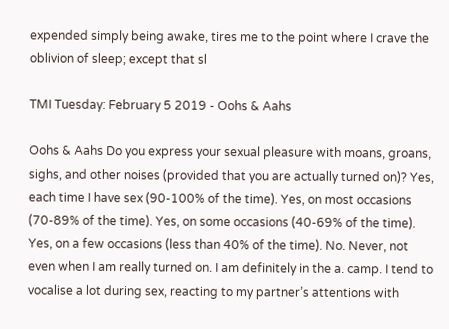expended simply being awake, tires me to the point where I crave the oblivion of sleep; except that sl

TMI Tuesday: February 5 2019 - Oohs & Aahs

Oohs & Aahs Do you express your sexual pleasure with moans, groans, sighs, and other noises (provided that you are actually turned on)? Yes, each time I have sex (90-100% of the time). Yes, on most occasions (70-89% of the time). Yes, on some occasions (40-69% of the time). Yes, on a few occasions (less than 40% of the time). No. Never, not even when I am really turned on. I am definitely in the a. camp. I tend to vocalise a lot during sex, reacting to my partner’s attentions with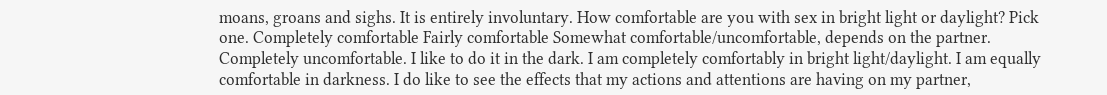moans, groans and sighs. It is entirely involuntary. How comfortable are you with sex in bright light or daylight? Pick one. Completely comfortable Fairly comfortable Somewhat comfortable/uncomfortable, depends on the partner. Completely uncomfortable. I like to do it in the dark. I am completely comfortably in bright light/daylight. I am equally comfortable in darkness. I do like to see the effects that my actions and attentions are having on my partner,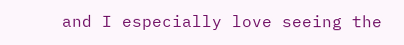and I especially love seeing the